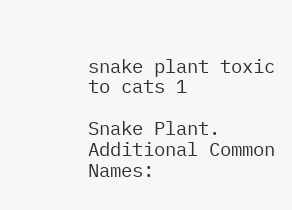snake plant toxic to cats 1

Snake Plant. Additional Common Names: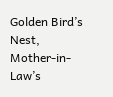Golden Bird’s Nest, Mother-in-Law’s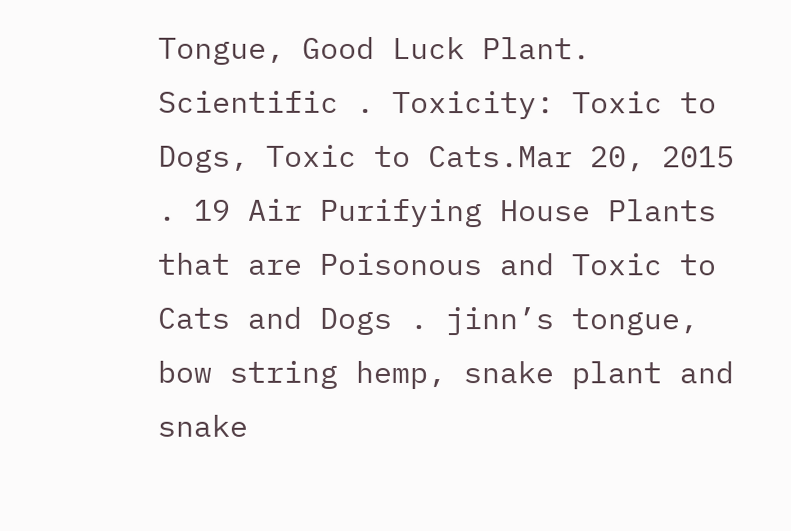Tongue, Good Luck Plant. Scientific . Toxicity: Toxic to Dogs, Toxic to Cats.Mar 20, 2015 . 19 Air Purifying House Plants that are Poisonous and Toxic to Cats and Dogs . jinn’s tongue, bow string hemp, snake plant and snake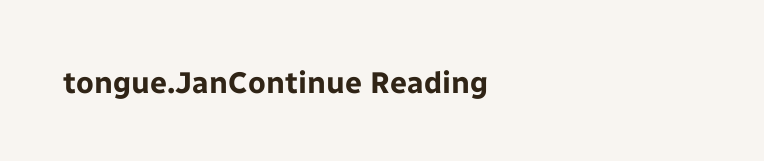tongue.JanContinue Reading